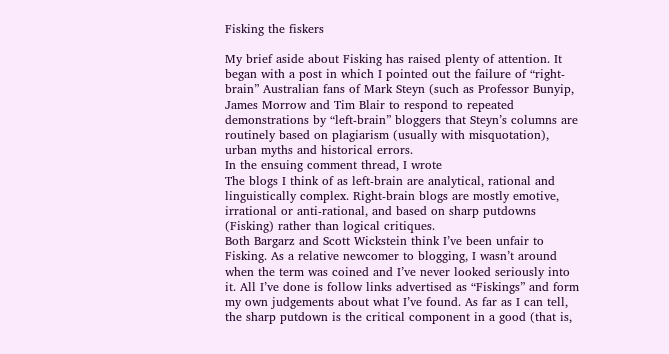Fisking the fiskers

My brief aside about Fisking has raised plenty of attention. It began with a post in which I pointed out the failure of “right-brain” Australian fans of Mark Steyn (such as Professor Bunyip, James Morrow and Tim Blair to respond to repeated demonstrations by “left-brain” bloggers that Steyn’s columns are routinely based on plagiarism (usually with misquotation), urban myths and historical errors.
In the ensuing comment thread, I wrote
The blogs I think of as left-brain are analytical, rational and linguistically complex. Right-brain blogs are mostly emotive, irrational or anti-rational, and based on sharp putdowns (Fisking) rather than logical critiques.
Both Bargarz and Scott Wickstein think I’ve been unfair to Fisking. As a relative newcomer to blogging, I wasn’t around when the term was coined and I’ve never looked seriously into it. All I’ve done is follow links advertised as “Fiskings” and form my own judgements about what I’ve found. As far as I can tell, the sharp putdown is the critical component in a good (that is,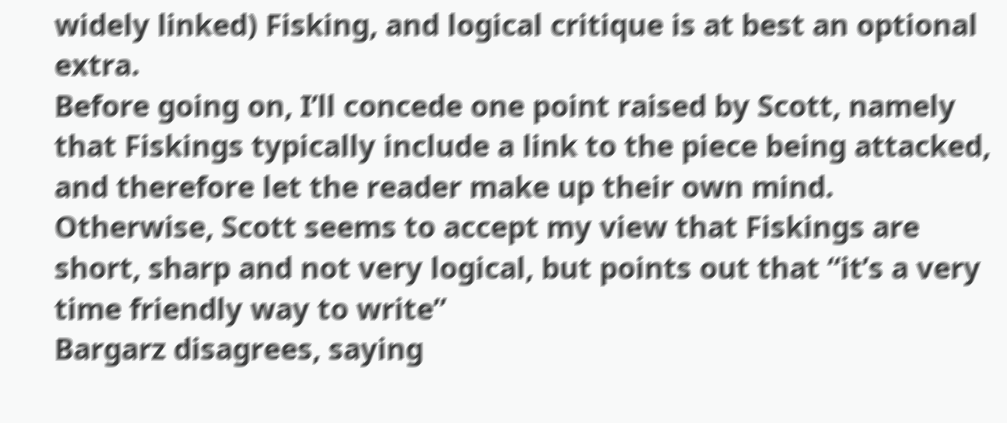widely linked) Fisking, and logical critique is at best an optional extra.
Before going on, I’ll concede one point raised by Scott, namely that Fiskings typically include a link to the piece being attacked, and therefore let the reader make up their own mind. Otherwise, Scott seems to accept my view that Fiskings are short, sharp and not very logical, but points out that “it’s a very time friendly way to write”
Bargarz disagrees, saying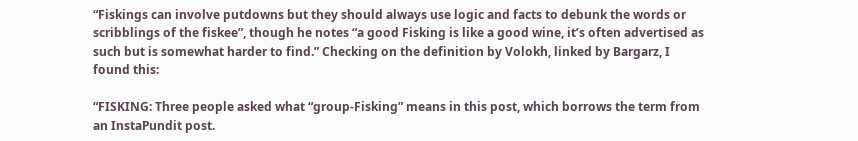“Fiskings can involve putdowns but they should always use logic and facts to debunk the words or scribblings of the fiskee”, though he notes “a good Fisking is like a good wine, it’s often advertised as such but is somewhat harder to find.” Checking on the definition by Volokh, linked by Bargarz, I found this:

“FISKING: Three people asked what “group-Fisking” means in this post, which borrows the term from an InstaPundit post.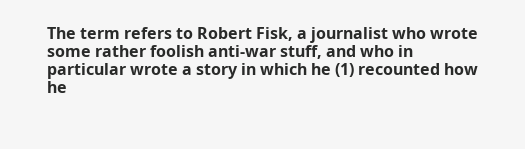The term refers to Robert Fisk, a journalist who wrote some rather foolish anti-war stuff, and who in particular wrote a story in which he (1) recounted how he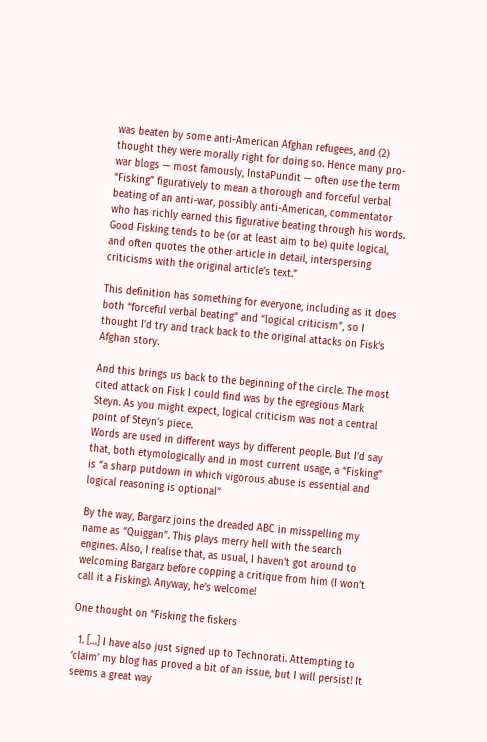was beaten by some anti-American Afghan refugees, and (2) thought they were morally right for doing so. Hence many pro-war blogs — most famously, InstaPundit — often use the term “Fisking” figuratively to mean a thorough and forceful verbal beating of an anti-war, possibly anti-American, commentator who has richly earned this figurative beating through his words. Good Fisking tends to be (or at least aim to be) quite logical, and often quotes the other article in detail, interspersing criticisms with the original article’s text.”

This definition has something for everyone, including as it does both “forceful verbal beating” and “logical criticism”, so I thought I’d try and track back to the original attacks on Fisk’s Afghan story.

And this brings us back to the beginning of the circle. The most cited attack on Fisk I could find was by the egregious Mark Steyn. As you might expect, logical criticism was not a central point of Steyn’s piece.
Words are used in different ways by different people. But I’d say that, both etymologically and in most current usage, a “Fisking” is “a sharp putdown in which vigorous abuse is essential and logical reasoning is optional”

By the way, Bargarz joins the dreaded ABC in misspelling my name as “Quiggan”. This plays merry hell with the search engines. Also, I realise that, as usual, I haven’t got around to welcoming Bargarz before copping a critique from him (I won’t call it a Fisking). Anyway, he’s welcome!

One thought on “Fisking the fiskers

  1. […] I have also just signed up to Technorati. Attempting to ‘claim’ my blog has proved a bit of an issue, but I will persist! It seems a great way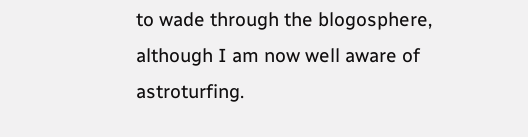to wade through the blogosphere, although I am now well aware of astroturfing.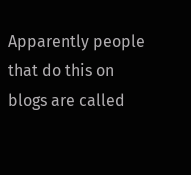Apparently people that do this on blogs are called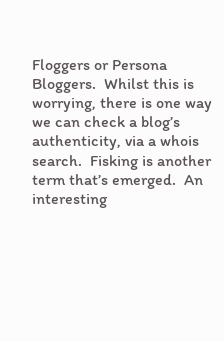Floggers or Persona Bloggers.  Whilst this is worrying, there is one way we can check a blog’s authenticity, via a whois search.  Fisking is another term that’s emerged.  An interesting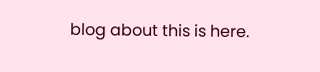blog about this is here.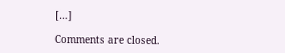[…]

Comments are closed.